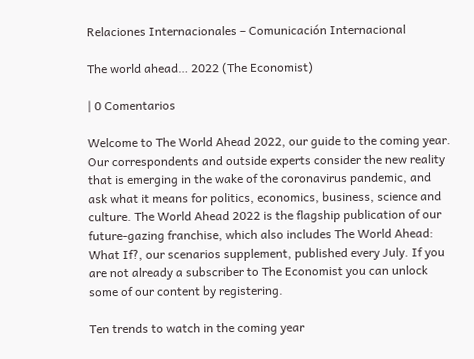Relaciones Internacionales – Comunicación Internacional

The world ahead… 2022 (The Economist)

| 0 Comentarios

Welcome to The World Ahead 2022, our guide to the coming year. Our correspondents and outside experts consider the new reality that is emerging in the wake of the coronavirus pandemic, and ask what it means for politics, economics, business, science and culture. The World Ahead 2022 is the flagship publication of our future-gazing franchise, which also includes The World Ahead: What If?, our scenarios supplement, published every July. If you are not already a subscriber to The Economist you can unlock some of our content by registering.

Ten trends to watch in the coming year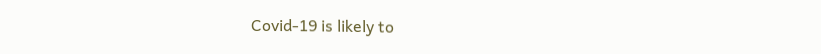Covid-19 is likely to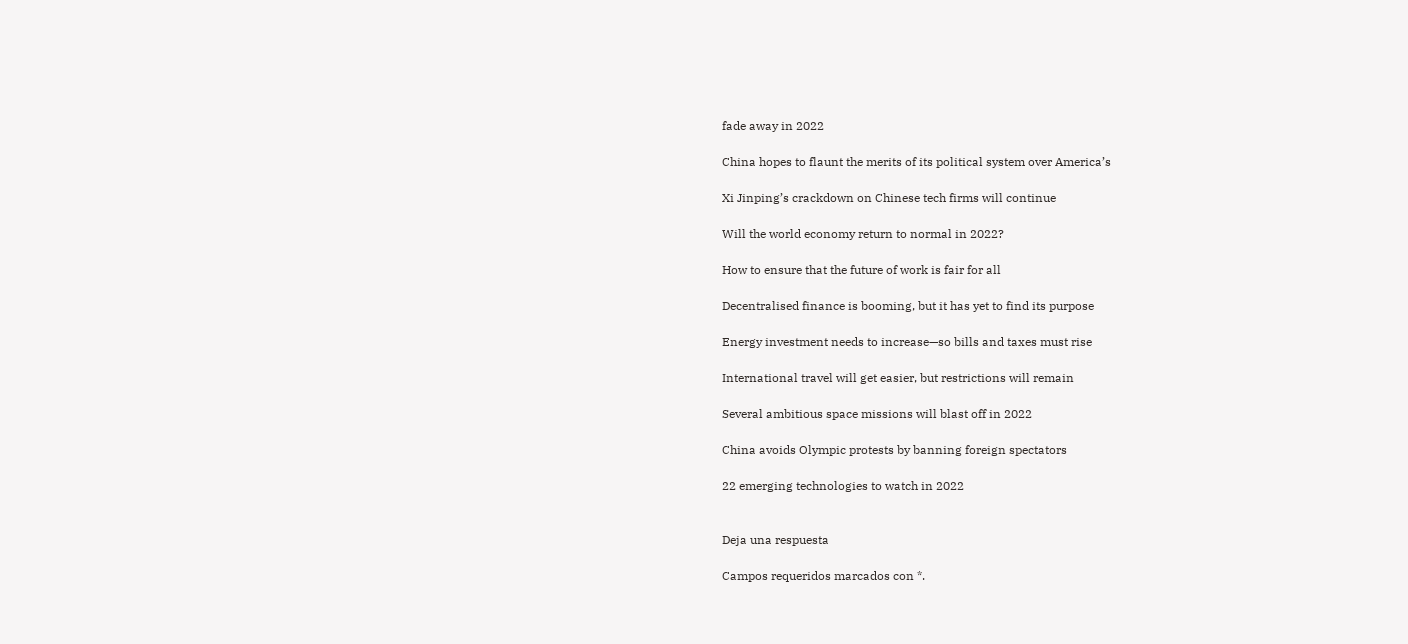fade away in 2022

China hopes to flaunt the merits of its political system over America’s

Xi Jinping’s crackdown on Chinese tech firms will continue

Will the world economy return to normal in 2022?

How to ensure that the future of work is fair for all

Decentralised finance is booming, but it has yet to find its purpose

Energy investment needs to increase—so bills and taxes must rise

International travel will get easier, but restrictions will remain

Several ambitious space missions will blast off in 2022

China avoids Olympic protests by banning foreign spectators

22 emerging technologies to watch in 2022


Deja una respuesta

Campos requeridos marcados con *.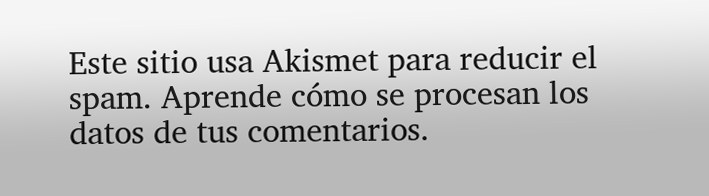Este sitio usa Akismet para reducir el spam. Aprende cómo se procesan los datos de tus comentarios.